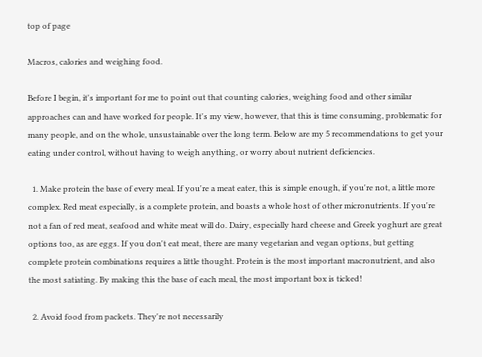top of page

Macros, calories and weighing food.

Before I begin, it's important for me to point out that counting calories, weighing food and other similar approaches can and have worked for people. It's my view, however, that this is time consuming, problematic for many people, and on the whole, unsustainable over the long term. Below are my 5 recommendations to get your eating under control, without having to weigh anything, or worry about nutrient deficiencies.

  1. Make protein the base of every meal. If you're a meat eater, this is simple enough, if you're not, a little more complex. Red meat especially, is a complete protein, and boasts a whole host of other micronutrients. If you're not a fan of red meat, seafood and white meat will do. Dairy, especially hard cheese and Greek yoghurt are great options too, as are eggs. If you don't eat meat, there are many vegetarian and vegan options, but getting complete protein combinations requires a little thought. Protein is the most important macronutrient, and also the most satiating. By making this the base of each meal, the most important box is ticked!

  2. Avoid food from packets. They're not necessarily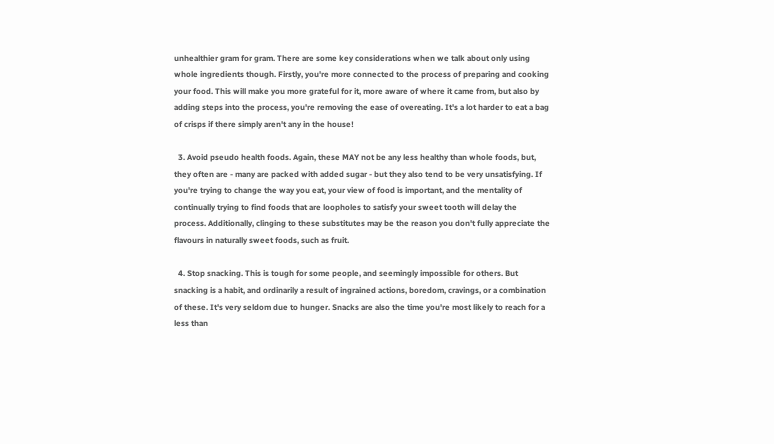unhealthier gram for gram. There are some key considerations when we talk about only using whole ingredients though. Firstly, you're more connected to the process of preparing and cooking your food. This will make you more grateful for it, more aware of where it came from, but also by adding steps into the process, you're removing the ease of overeating. It's a lot harder to eat a bag of crisps if there simply aren't any in the house!

  3. Avoid pseudo health foods. Again, these MAY not be any less healthy than whole foods, but, they often are - many are packed with added sugar - but they also tend to be very unsatisfying. If you're trying to change the way you eat, your view of food is important, and the mentality of continually trying to find foods that are loopholes to satisfy your sweet tooth will delay the process. Additionally, clinging to these substitutes may be the reason you don't fully appreciate the flavours in naturally sweet foods, such as fruit.

  4. Stop snacking. This is tough for some people, and seemingly impossible for others. But snacking is a habit, and ordinarily a result of ingrained actions, boredom, cravings, or a combination of these. It's very seldom due to hunger. Snacks are also the time you're most likely to reach for a less than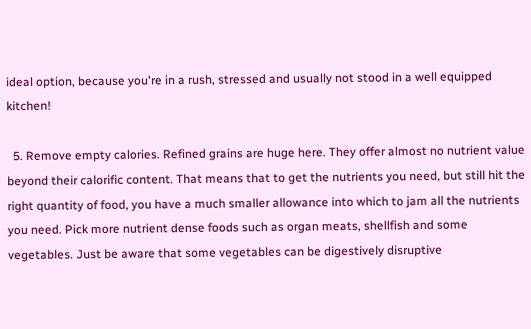ideal option, because you're in a rush, stressed and usually not stood in a well equipped kitchen!

  5. Remove empty calories. Refined grains are huge here. They offer almost no nutrient value beyond their calorific content. That means that to get the nutrients you need, but still hit the right quantity of food, you have a much smaller allowance into which to jam all the nutrients you need. Pick more nutrient dense foods such as organ meats, shellfish and some vegetables. Just be aware that some vegetables can be digestively disruptive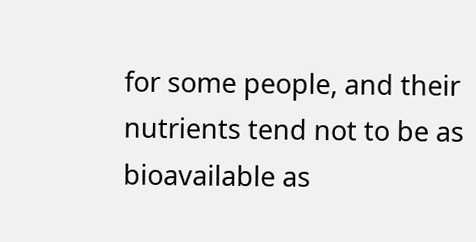for some people, and their nutrients tend not to be as bioavailable as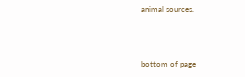animal sources.



bottom of page